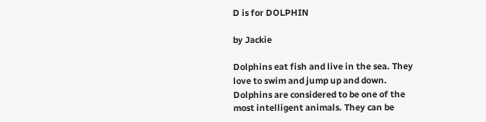D is for DOLPHIN

by Jackie

Dolphins eat fish and live in the sea. They love to swim and jump up and down. Dolphins are considered to be one of the most intelligent animals. They can be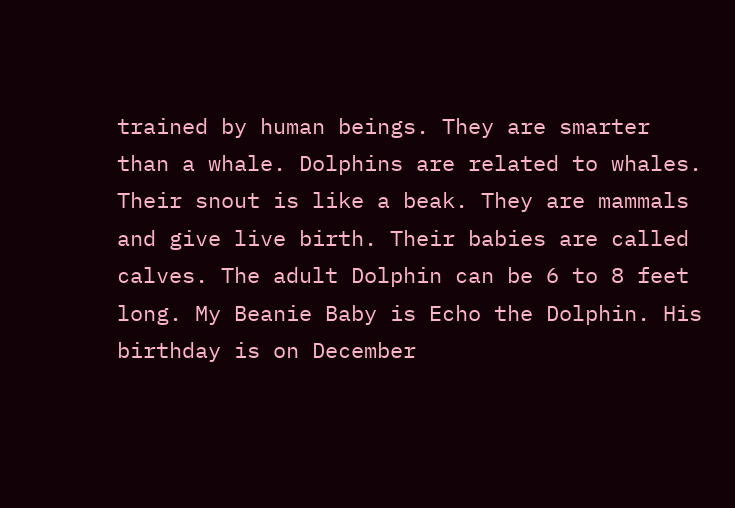trained by human beings. They are smarter than a whale. Dolphins are related to whales. Their snout is like a beak. They are mammals and give live birth. Their babies are called calves. The adult Dolphin can be 6 to 8 feet long. My Beanie Baby is Echo the Dolphin. His birthday is on December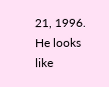21, 1996. He looks like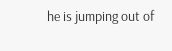he is jumping out of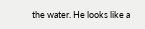the water. He looks like a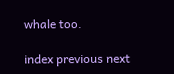whale too.

index previous next